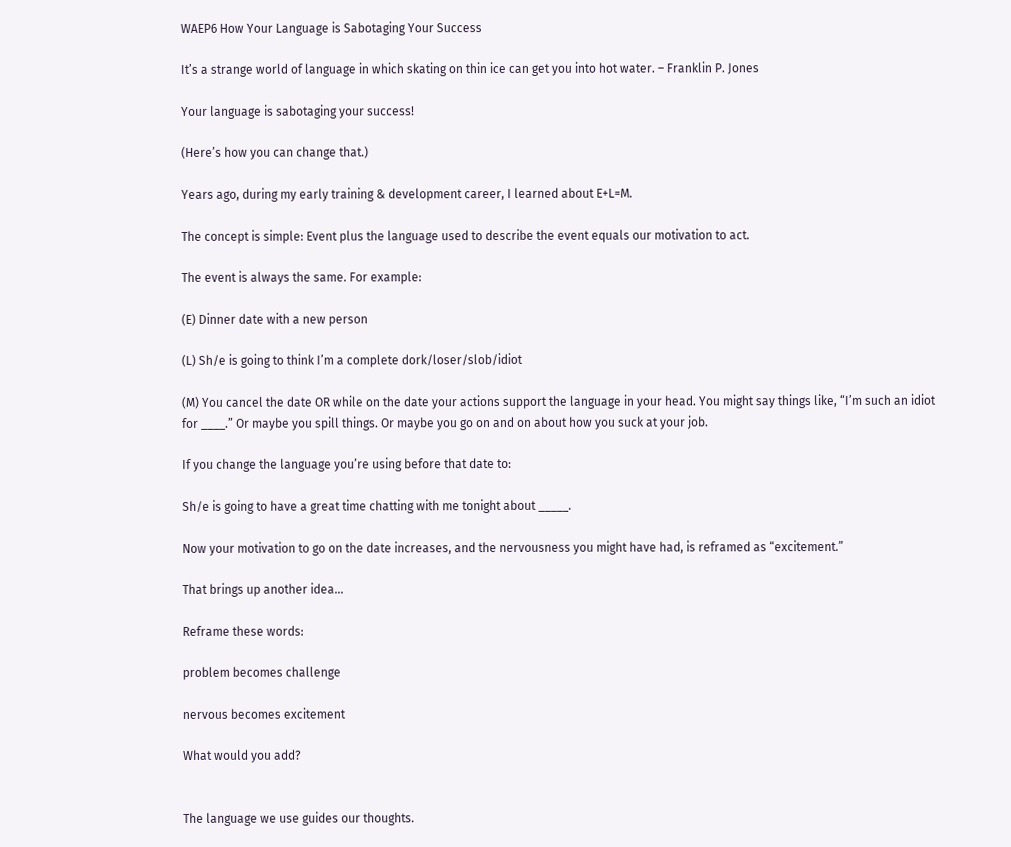WAEP6 How Your Language is Sabotaging Your Success

It’s a strange world of language in which skating on thin ice can get you into hot water. – Franklin P. Jones

Your language is sabotaging your success!

(Here’s how you can change that.)

Years ago, during my early training & development career, I learned about E+L=M.

The concept is simple: Event plus the language used to describe the event equals our motivation to act.

The event is always the same. For example:

(E) Dinner date with a new person

(L) Sh/e is going to think I’m a complete dork/loser/slob/idiot

(M) You cancel the date OR while on the date your actions support the language in your head. You might say things like, “I’m such an idiot for ____.” Or maybe you spill things. Or maybe you go on and on about how you suck at your job.

If you change the language you’re using before that date to:

Sh/e is going to have a great time chatting with me tonight about _____.

Now your motivation to go on the date increases, and the nervousness you might have had, is reframed as “excitement.”

That brings up another idea…

Reframe these words:

problem becomes challenge

nervous becomes excitement

What would you add?


The language we use guides our thoughts.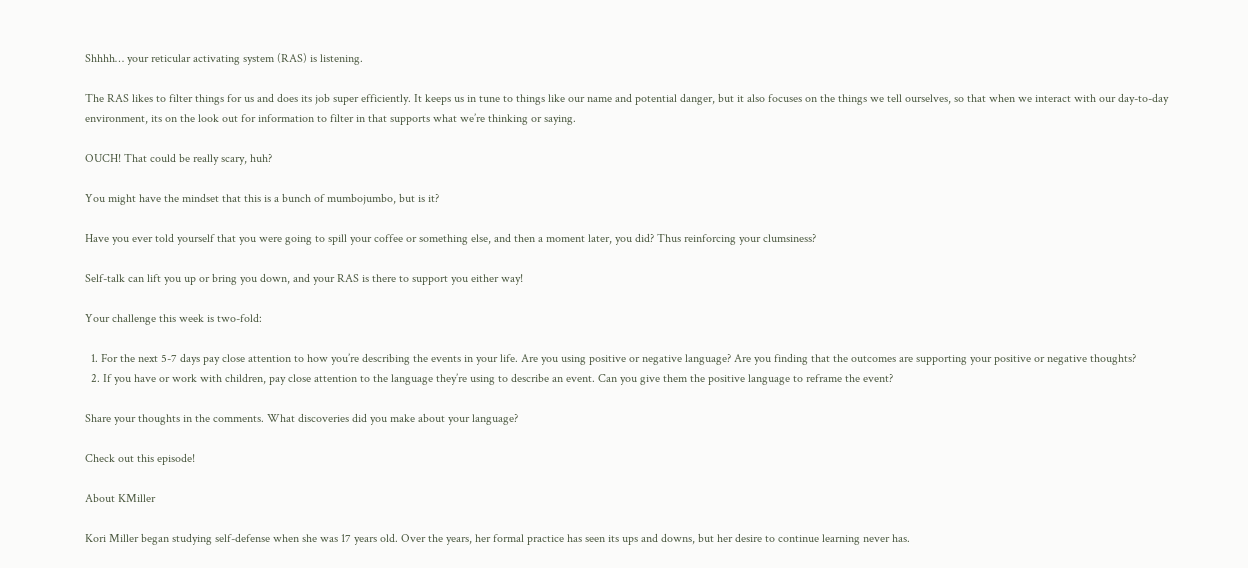Shhhh… your reticular activating system (RAS) is listening.

The RAS likes to filter things for us and does its job super efficiently. It keeps us in tune to things like our name and potential danger, but it also focuses on the things we tell ourselves, so that when we interact with our day-to-day environment, its on the look out for information to filter in that supports what we’re thinking or saying.

OUCH! That could be really scary, huh?

You might have the mindset that this is a bunch of mumbojumbo, but is it?

Have you ever told yourself that you were going to spill your coffee or something else, and then a moment later, you did? Thus reinforcing your clumsiness?

Self-talk can lift you up or bring you down, and your RAS is there to support you either way!

Your challenge this week is two-fold:

  1. For the next 5-7 days pay close attention to how you’re describing the events in your life. Are you using positive or negative language? Are you finding that the outcomes are supporting your positive or negative thoughts?
  2. If you have or work with children, pay close attention to the language they’re using to describe an event. Can you give them the positive language to reframe the event?

Share your thoughts in the comments. What discoveries did you make about your language?

Check out this episode!

About KMiller

Kori Miller began studying self-defense when she was 17 years old. Over the years, her formal practice has seen its ups and downs, but her desire to continue learning never has.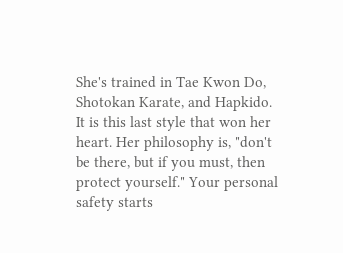She's trained in Tae Kwon Do, Shotokan Karate, and Hapkido. It is this last style that won her heart. Her philosophy is, "don't be there, but if you must, then protect yourself." Your personal safety starts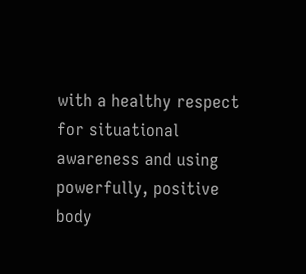with a healthy respect for situational awareness and using powerfully, positive body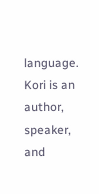language. Kori is an author, speaker, and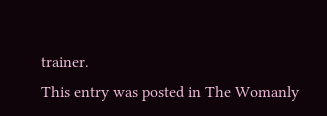trainer.
This entry was posted in The Womanly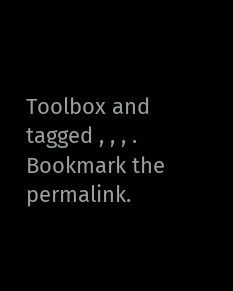Toolbox and tagged , , , . Bookmark the permalink.